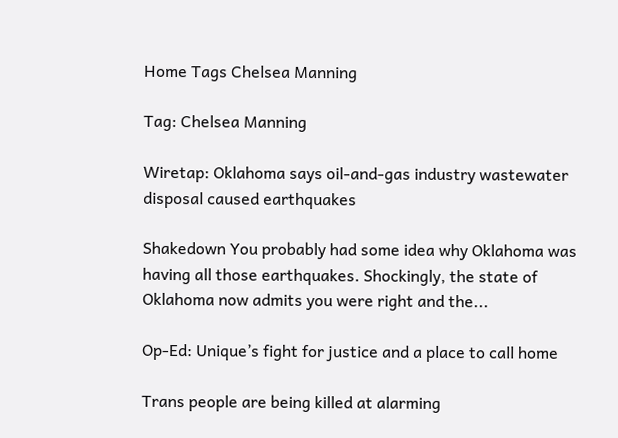Home Tags Chelsea Manning

Tag: Chelsea Manning

Wiretap: Oklahoma says oil-and-gas industry wastewater disposal caused earthquakes

Shakedown You probably had some idea why Oklahoma was having all those earthquakes. Shockingly, the state of Oklahoma now admits you were right and the...

Op-Ed: Unique’s fight for justice and a place to call home

Trans people are being killed at alarming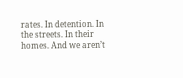rates. In detention. In the streets. In their homes. And we aren’t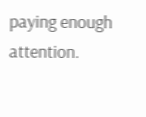paying enough attention.